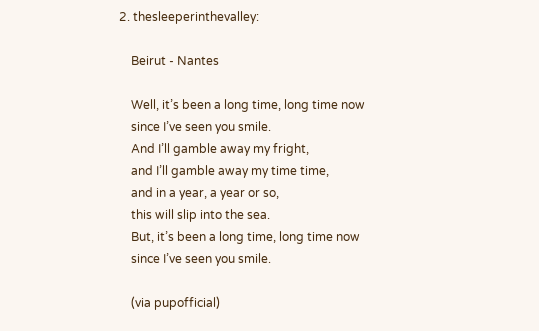2. thesleeperinthevalley:

    Beirut - Nantes

    Well, it’s been a long time, long time now
    since I’ve seen you smile.
    And I’ll gamble away my fright,
    and I’ll gamble away my time time,
    and in a year, a year or so,
    this will slip into the sea.
    But, it’s been a long time, long time now
    since I’ve seen you smile.

    (via pupofficial)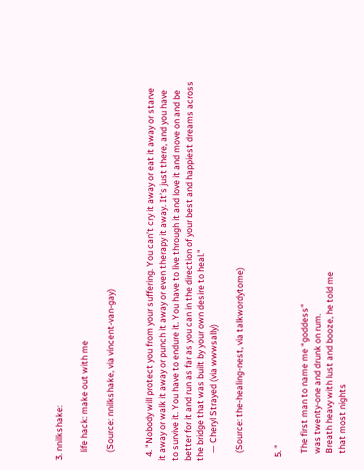3. nnilkshake:

    life hack: make out with me

    (Source: nnilkshake, via vincent-van-gay)


  4. "Nobody will protect you from your suffering. You can’t cry it away or eat it away or starve it away or walk it away or punch it away or even therapy it away. It’s just there, and you have to survive it. You have to endure it. You have to live through it and love it and move on and be better for it and run as far as you can in the direction of your best and happiest dreams across the bridge that was built by your own desire to heal."
    — Cheryl Strayed (via wwwsally)

    (Source: the-healing-nest, via talkwordytome)


  5. "

    The first man to name me “goddess”
    was twenty-one and drunk on rum.
    Breath heavy with lust and booze, he told me
    that most nights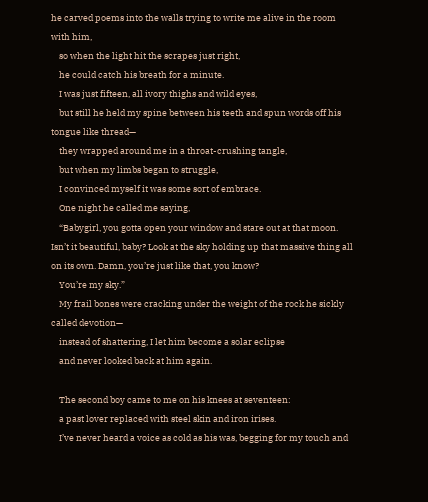he carved poems into the walls trying to write me alive in the room with him,
    so when the light hit the scrapes just right,
    he could catch his breath for a minute.
    I was just fifteen, all ivory thighs and wild eyes,
    but still he held my spine between his teeth and spun words off his tongue like thread—
    they wrapped around me in a throat-crushing tangle,
    but when my limbs began to struggle,
    I convinced myself it was some sort of embrace.
    One night he called me saying,
    “Babygirl, you gotta open your window and stare out at that moon. Isn’t it beautiful, baby? Look at the sky holding up that massive thing all on its own. Damn, you’re just like that, you know?
    You’re my sky.”
    My frail bones were cracking under the weight of the rock he sickly called devotion—
    instead of shattering, I let him become a solar eclipse
    and never looked back at him again.

    The second boy came to me on his knees at seventeen:
    a past lover replaced with steel skin and iron irises.
    I’ve never heard a voice as cold as his was, begging for my touch and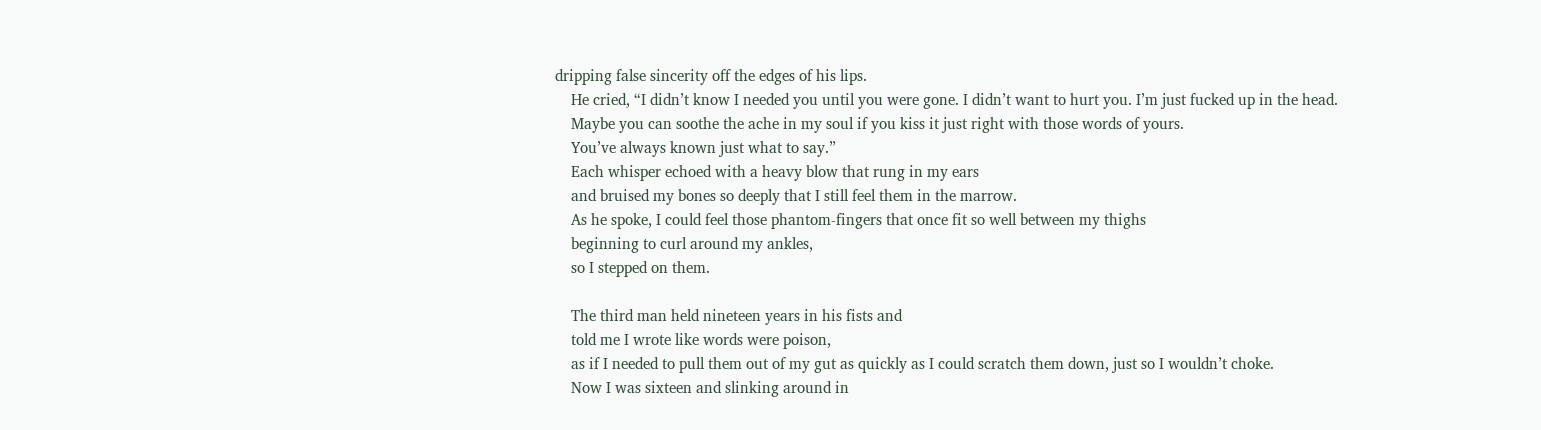dripping false sincerity off the edges of his lips.
    He cried, “I didn’t know I needed you until you were gone. I didn’t want to hurt you. I’m just fucked up in the head.
    Maybe you can soothe the ache in my soul if you kiss it just right with those words of yours.
    You’ve always known just what to say.”
    Each whisper echoed with a heavy blow that rung in my ears
    and bruised my bones so deeply that I still feel them in the marrow.
    As he spoke, I could feel those phantom-fingers that once fit so well between my thighs
    beginning to curl around my ankles,
    so I stepped on them.

    The third man held nineteen years in his fists and
    told me I wrote like words were poison,
    as if I needed to pull them out of my gut as quickly as I could scratch them down, just so I wouldn’t choke.
    Now I was sixteen and slinking around in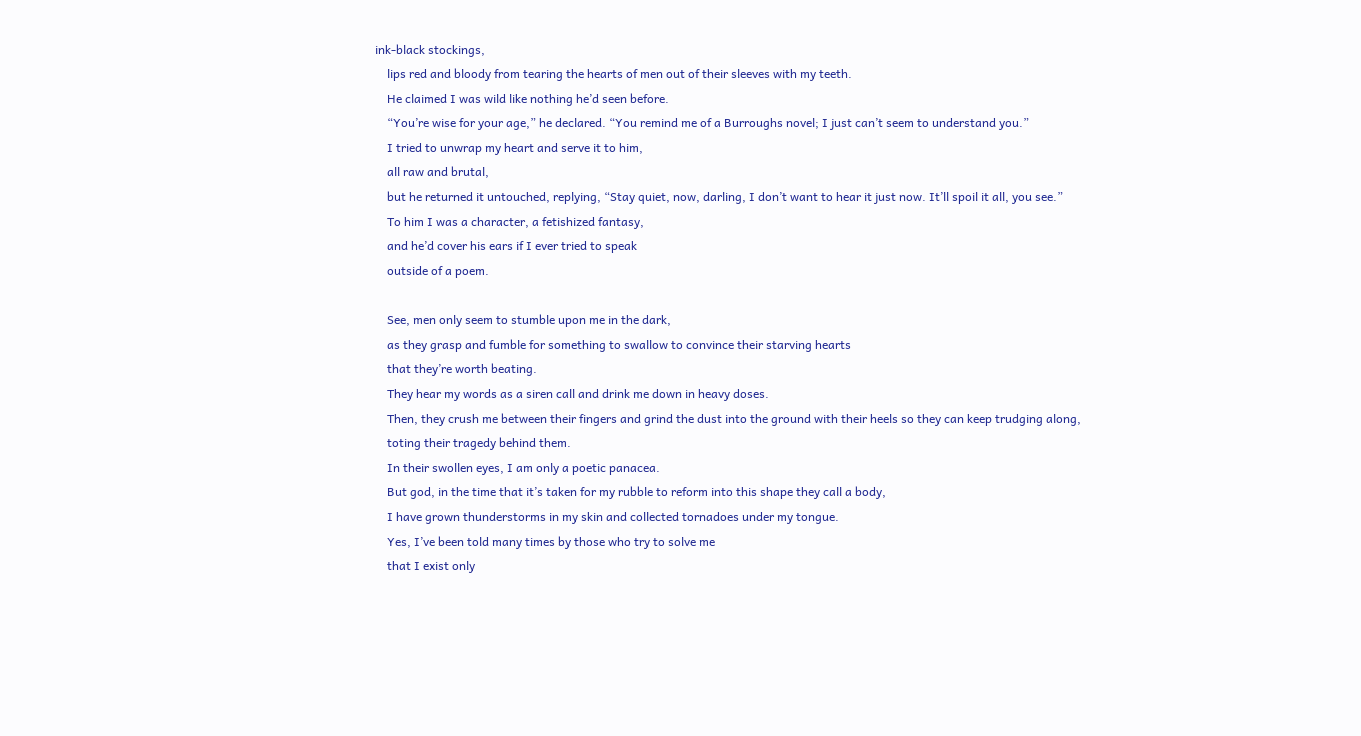ink-black stockings,
    lips red and bloody from tearing the hearts of men out of their sleeves with my teeth.
    He claimed I was wild like nothing he’d seen before.
    “You’re wise for your age,” he declared. “You remind me of a Burroughs novel; I just can’t seem to understand you.”
    I tried to unwrap my heart and serve it to him,
    all raw and brutal,
    but he returned it untouched, replying, “Stay quiet, now, darling, I don’t want to hear it just now. It’ll spoil it all, you see.”
    To him I was a character, a fetishized fantasy,
    and he’d cover his ears if I ever tried to speak
    outside of a poem.

    See, men only seem to stumble upon me in the dark,
    as they grasp and fumble for something to swallow to convince their starving hearts
    that they’re worth beating.
    They hear my words as a siren call and drink me down in heavy doses.
    Then, they crush me between their fingers and grind the dust into the ground with their heels so they can keep trudging along,
    toting their tragedy behind them.
    In their swollen eyes, I am only a poetic panacea.
    But god, in the time that it’s taken for my rubble to reform into this shape they call a body,
    I have grown thunderstorms in my skin and collected tornadoes under my tongue.
    Yes, I’ve been told many times by those who try to solve me
    that I exist only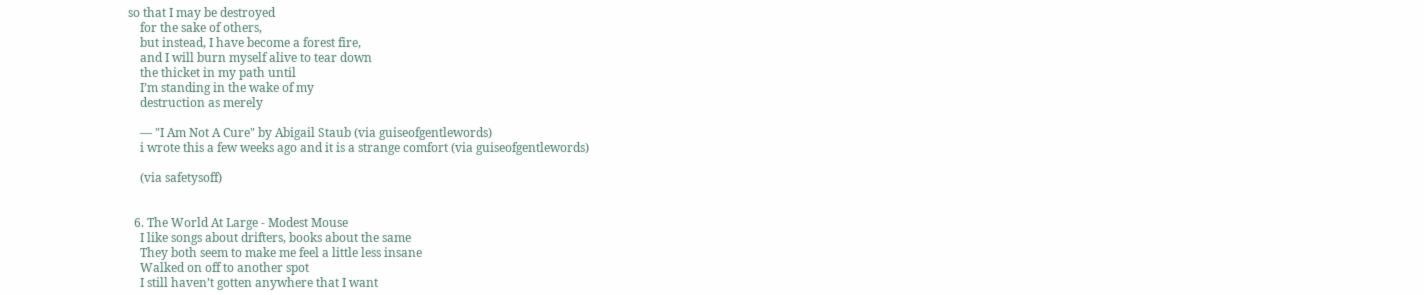so that I may be destroyed
    for the sake of others,
    but instead, I have become a forest fire,
    and I will burn myself alive to tear down
    the thicket in my path until
    I’m standing in the wake of my
    destruction as merely

    — "I Am Not A Cure" by Abigail Staub (via guiseofgentlewords)
    i wrote this a few weeks ago and it is a strange comfort (via guiseofgentlewords)

    (via safetysoff)


  6. The World At Large - Modest Mouse
    I like songs about drifters, books about the same
    They both seem to make me feel a little less insane
    Walked on off to another spot
    I still haven’t gotten anywhere that I want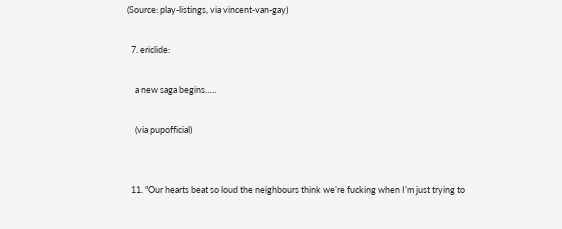(Source: play-listings, via vincent-van-gay)

  7. ericlide:

    a new saga begins…..

    (via pupofficial)


  11. "Our hearts beat so loud the neighbours think we’re fucking when I’m just trying to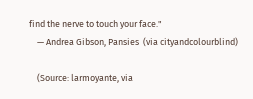find the nerve to touch your face."
    — Andrea Gibson, Pansies  (via cityandcolourblind)

    (Source: larmoyante, via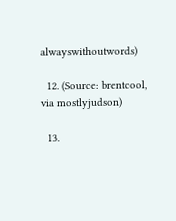alwayswithoutwords)

  12. (Source: brentcool, via mostlyjudson)

  13.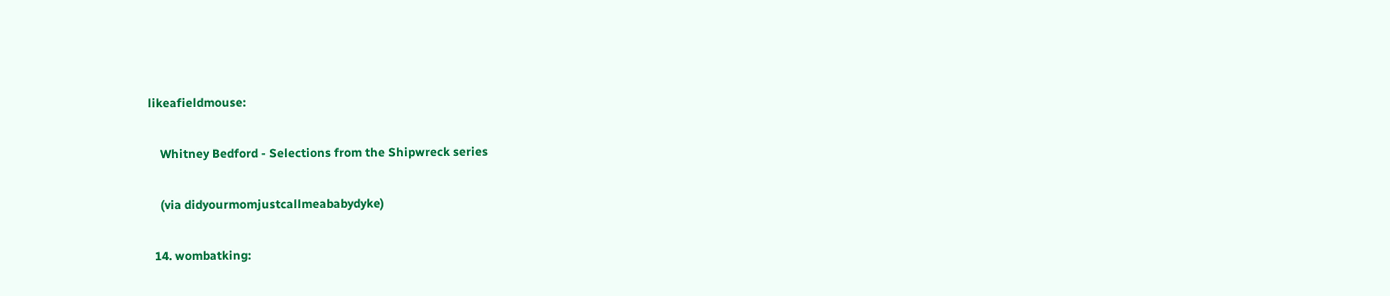likeafieldmouse:

    Whitney Bedford - Selections from the Shipwreck series

    (via didyourmomjustcallmeababydyke)

  14. wombatking: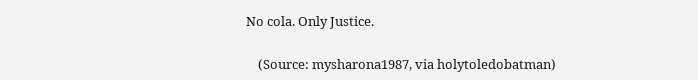No cola. Only Justice.

    (Source: mysharona1987, via holytoledobatman)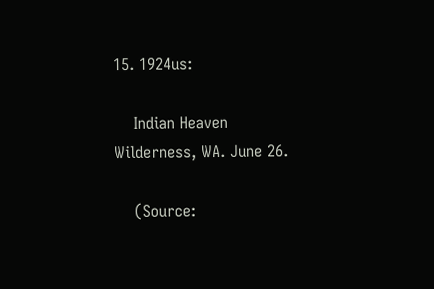15. 1924us:

    Indian Heaven Wilderness, WA. June 26.

    (Source: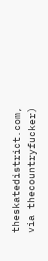theskatedistrict.com, via thecountryfucker)